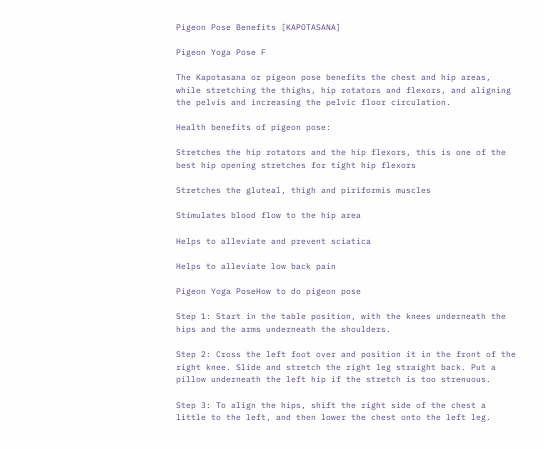Pigeon Pose Benefits [KAPOTASANA]

Pigeon Yoga Pose F

The Kapotasana or pigeon pose benefits the chest and hip areas, while stretching the thighs, hip rotators and flexors, and aligning the pelvis and increasing the pelvic floor circulation.

Health benefits of pigeon pose:

Stretches the hip rotators and the hip flexors, this is one of the best hip opening stretches for tight hip flexors

Stretches the gluteal, thigh and piriformis muscles

Stimulates blood flow to the hip area

Helps to alleviate and prevent sciatica

Helps to alleviate low back pain

Pigeon Yoga PoseHow to do pigeon pose

Step 1: Start in the table position, with the knees underneath the hips and the arms underneath the shoulders.

Step 2: Cross the left foot over and position it in the front of the right knee. Slide and stretch the right leg straight back. Put a pillow underneath the left hip if the stretch is too strenuous.

Step 3: To align the hips, shift the right side of the chest a little to the left, and then lower the chest onto the left leg.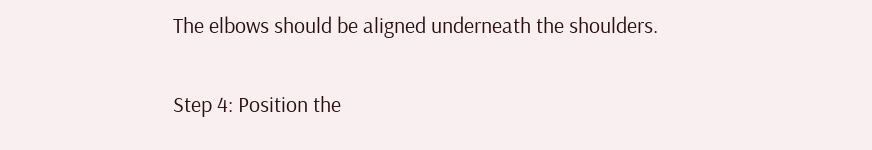The elbows should be aligned underneath the shoulders.

Step 4: Position the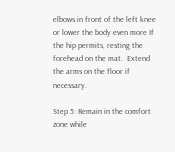elbows in front of the left knee or lower the body even more If the hip permits, resting the forehead on the mat.  Extend the arms on the floor if necessary.

Step 5: Remain in the comfort zone while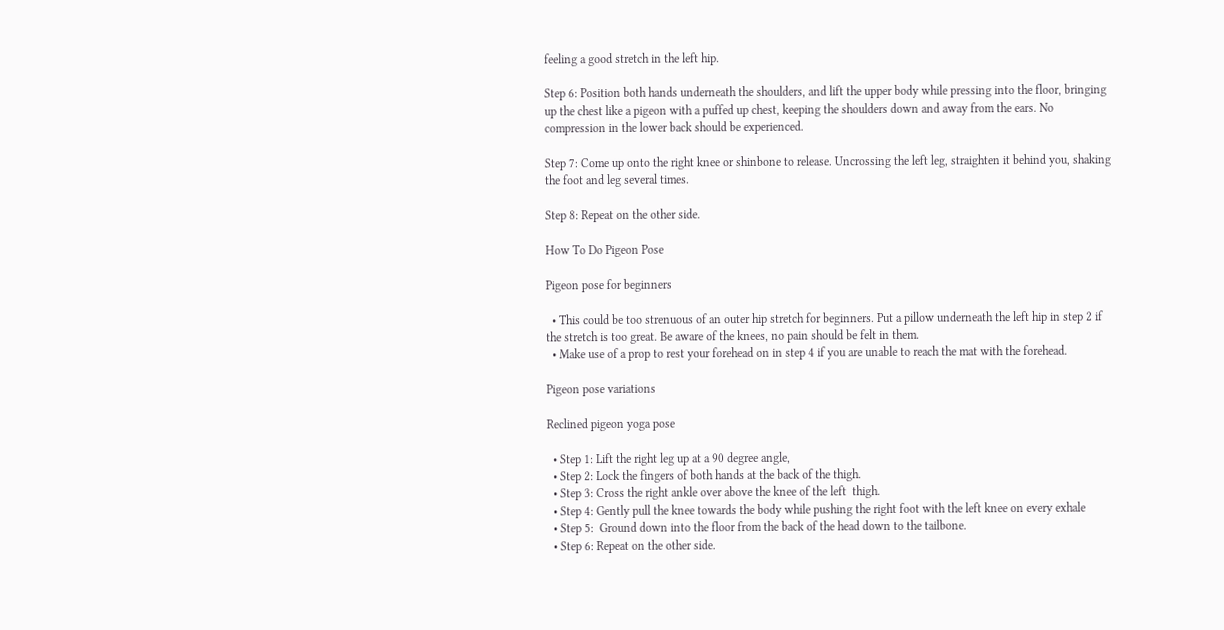feeling a good stretch in the left hip.

Step 6: Position both hands underneath the shoulders, and lift the upper body while pressing into the floor, bringing up the chest like a pigeon with a puffed up chest, keeping the shoulders down and away from the ears. No compression in the lower back should be experienced.

Step 7: Come up onto the right knee or shinbone to release. Uncrossing the left leg, straighten it behind you, shaking the foot and leg several times.

Step 8: Repeat on the other side.

How To Do Pigeon Pose

Pigeon pose for beginners

  • This could be too strenuous of an outer hip stretch for beginners. Put a pillow underneath the left hip in step 2 if the stretch is too great. Be aware of the knees, no pain should be felt in them.
  • Make use of a prop to rest your forehead on in step 4 if you are unable to reach the mat with the forehead.

Pigeon pose variations

Reclined pigeon yoga pose

  • Step 1: Lift the right leg up at a 90 degree angle,
  • Step 2: Lock the fingers of both hands at the back of the thigh.
  • Step 3: Cross the right ankle over above the knee of the left  thigh.
  • Step 4: Gently pull the knee towards the body while pushing the right foot with the left knee on every exhale
  • Step 5:  Ground down into the floor from the back of the head down to the tailbone.
  • Step 6: Repeat on the other side.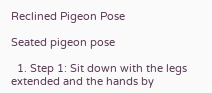Reclined Pigeon Pose

Seated pigeon pose

  1. Step 1: Sit down with the legs extended and the hands by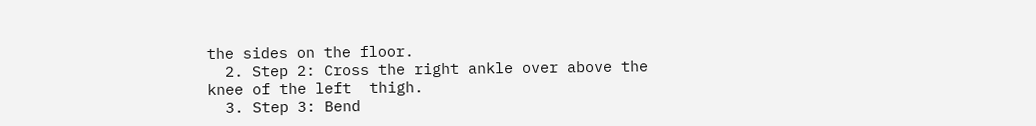the sides on the floor.
  2. Step 2: Cross the right ankle over above the knee of the left  thigh.
  3. Step 3: Bend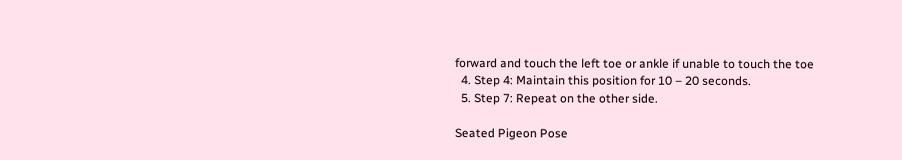forward and touch the left toe or ankle if unable to touch the toe
  4. Step 4: Maintain this position for 10 – 20 seconds.
  5. Step 7: Repeat on the other side.

Seated Pigeon Pose